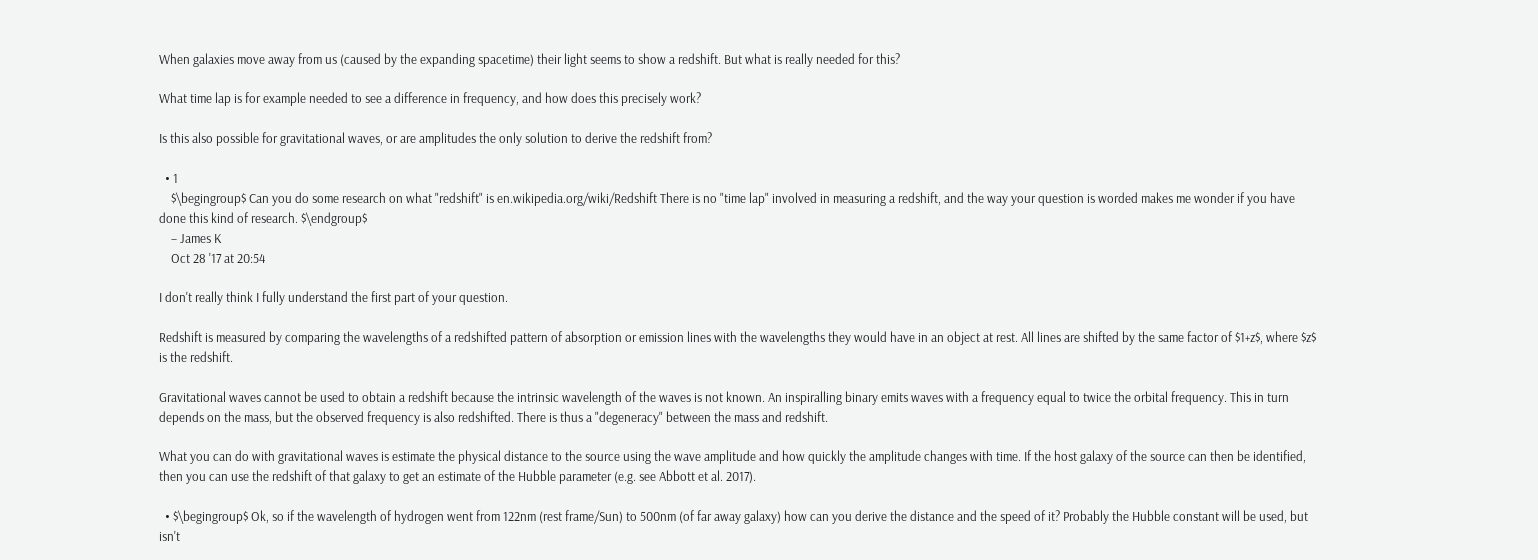When galaxies move away from us (caused by the expanding spacetime) their light seems to show a redshift. But what is really needed for this?

What time lap is for example needed to see a difference in frequency, and how does this precisely work?

Is this also possible for gravitational waves, or are amplitudes the only solution to derive the redshift from?

  • 1
    $\begingroup$ Can you do some research on what "redshift" is en.wikipedia.org/wiki/Redshift There is no "time lap" involved in measuring a redshift, and the way your question is worded makes me wonder if you have done this kind of research. $\endgroup$
    – James K
    Oct 28 '17 at 20:54

I don't really think I fully understand the first part of your question.

Redshift is measured by comparing the wavelengths of a redshifted pattern of absorption or emission lines with the wavelengths they would have in an object at rest. All lines are shifted by the same factor of $1+z$, where $z$ is the redshift.

Gravitational waves cannot be used to obtain a redshift because the intrinsic wavelength of the waves is not known. An inspiralling binary emits waves with a frequency equal to twice the orbital frequency. This in turn depends on the mass, but the observed frequency is also redshifted. There is thus a "degeneracy" between the mass and redshift.

What you can do with gravitational waves is estimate the physical distance to the source using the wave amplitude and how quickly the amplitude changes with time. If the host galaxy of the source can then be identified, then you can use the redshift of that galaxy to get an estimate of the Hubble parameter (e.g. see Abbott et al. 2017).

  • $\begingroup$ Ok, so if the wavelength of hydrogen went from 122nm (rest frame/Sun) to 500nm (of far away galaxy) how can you derive the distance and the speed of it? Probably the Hubble constant will be used, but isn't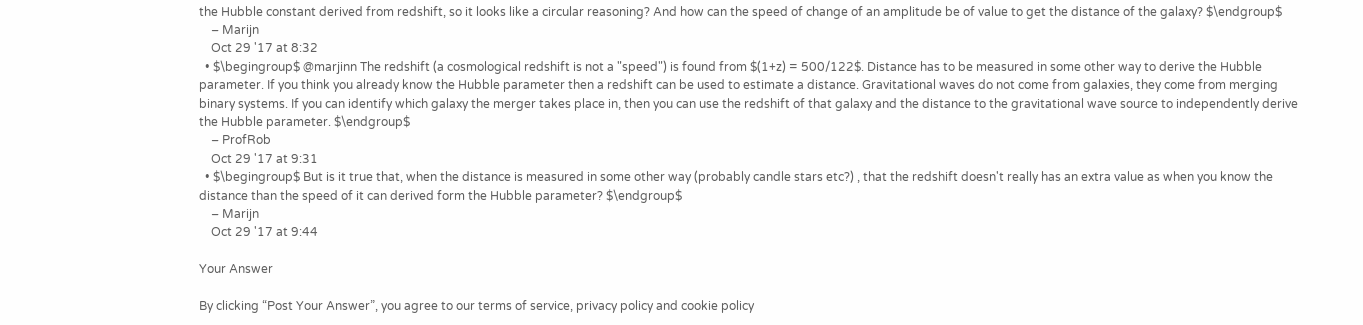the Hubble constant derived from redshift, so it looks like a circular reasoning? And how can the speed of change of an amplitude be of value to get the distance of the galaxy? $\endgroup$
    – Marijn
    Oct 29 '17 at 8:32
  • $\begingroup$ @marjinn The redshift (a cosmological redshift is not a "speed") is found from $(1+z) = 500/122$. Distance has to be measured in some other way to derive the Hubble parameter. If you think you already know the Hubble parameter then a redshift can be used to estimate a distance. Gravitational waves do not come from galaxies, they come from merging binary systems. If you can identify which galaxy the merger takes place in, then you can use the redshift of that galaxy and the distance to the gravitational wave source to independently derive the Hubble parameter. $\endgroup$
    – ProfRob
    Oct 29 '17 at 9:31
  • $\begingroup$ But is it true that, when the distance is measured in some other way (probably candle stars etc?) , that the redshift doesn't really has an extra value as when you know the distance than the speed of it can derived form the Hubble parameter? $\endgroup$
    – Marijn
    Oct 29 '17 at 9:44

Your Answer

By clicking “Post Your Answer”, you agree to our terms of service, privacy policy and cookie policy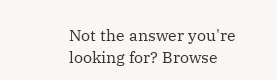Not the answer you're looking for? Browse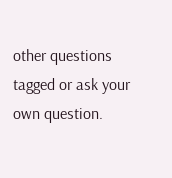other questions tagged or ask your own question.